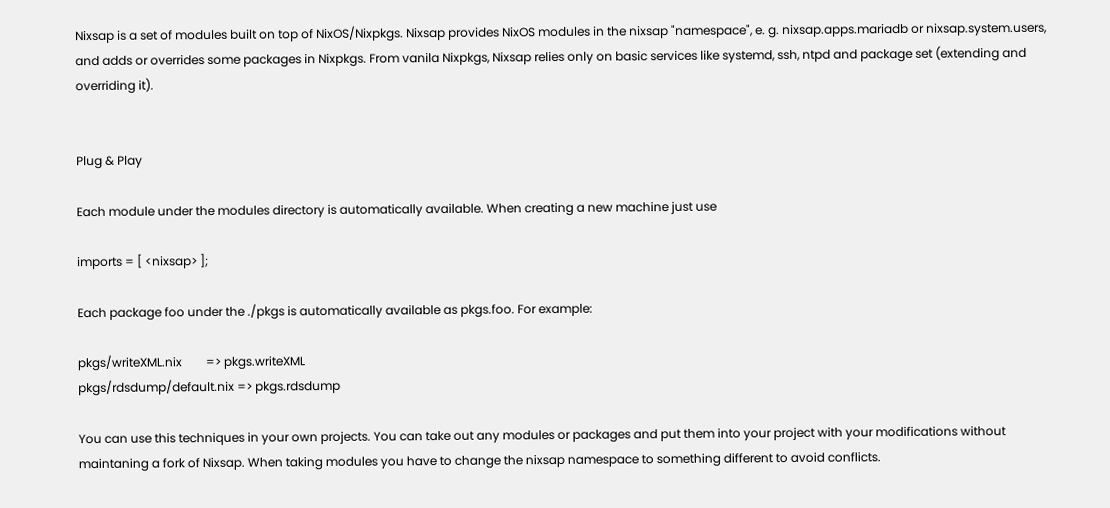Nixsap is a set of modules built on top of NixOS/Nixpkgs. Nixsap provides NixOS modules in the nixsap "namespace", e. g. nixsap.apps.mariadb or nixsap.system.users, and adds or overrides some packages in Nixpkgs. From vanila Nixpkgs, Nixsap relies only on basic services like systemd, ssh, ntpd and package set (extending and overriding it).


Plug & Play

Each module under the modules directory is automatically available. When creating a new machine just use

imports = [ <nixsap> ];

Each package foo under the ./pkgs is automatically available as pkgs.foo. For example:

pkgs/writeXML.nix        => pkgs.writeXML
pkgs/rdsdump/default.nix => pkgs.rdsdump

You can use this techniques in your own projects. You can take out any modules or packages and put them into your project with your modifications without maintaning a fork of Nixsap. When taking modules you have to change the nixsap namespace to something different to avoid conflicts.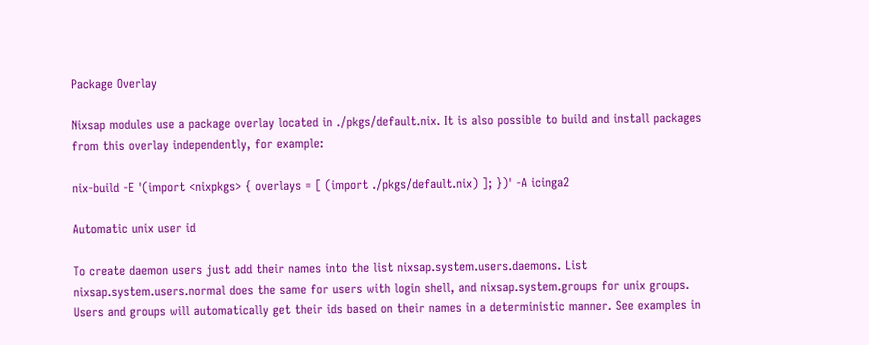Package Overlay

Nixsap modules use a package overlay located in ./pkgs/default.nix. It is also possible to build and install packages from this overlay independently, for example:

nix-build -E '(import <nixpkgs> { overlays = [ (import ./pkgs/default.nix) ]; })' -A icinga2

Automatic unix user id

To create daemon users just add their names into the list nixsap.system.users.daemons. List nixsap.system.users.normal does the same for users with login shell, and nixsap.system.groups for unix groups. Users and groups will automatically get their ids based on their names in a deterministic manner. See examples in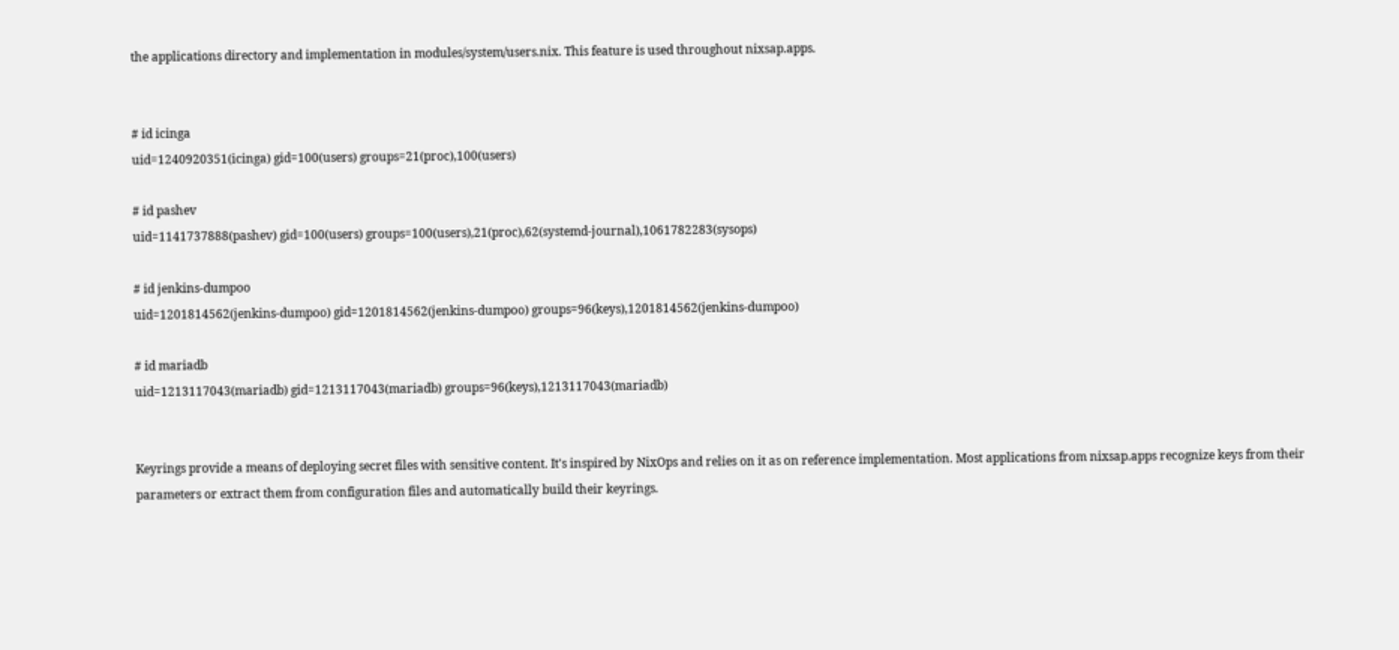the applications directory and implementation in modules/system/users.nix. This feature is used throughout nixsap.apps.


# id icinga
uid=1240920351(icinga) gid=100(users) groups=21(proc),100(users)

# id pashev
uid=1141737888(pashev) gid=100(users) groups=100(users),21(proc),62(systemd-journal),1061782283(sysops)

# id jenkins-dumpoo
uid=1201814562(jenkins-dumpoo) gid=1201814562(jenkins-dumpoo) groups=96(keys),1201814562(jenkins-dumpoo)

# id mariadb
uid=1213117043(mariadb) gid=1213117043(mariadb) groups=96(keys),1213117043(mariadb)


Keyrings provide a means of deploying secret files with sensitive content. It's inspired by NixOps and relies on it as on reference implementation. Most applications from nixsap.apps recognize keys from their parameters or extract them from configuration files and automatically build their keyrings.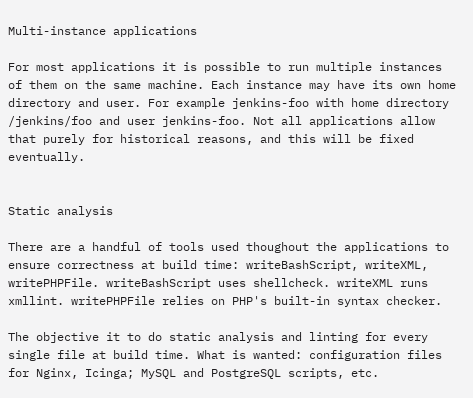Multi-instance applications

For most applications it is possible to run multiple instances of them on the same machine. Each instance may have its own home directory and user. For example jenkins-foo with home directory /jenkins/foo and user jenkins-foo. Not all applications allow that purely for historical reasons, and this will be fixed eventually.


Static analysis

There are a handful of tools used thoughout the applications to ensure correctness at build time: writeBashScript, writeXML, writePHPFile. writeBashScript uses shellcheck. writeXML runs xmllint. writePHPFile relies on PHP's built-in syntax checker.

The objective it to do static analysis and linting for every single file at build time. What is wanted: configuration files for Nginx, Icinga; MySQL and PostgreSQL scripts, etc.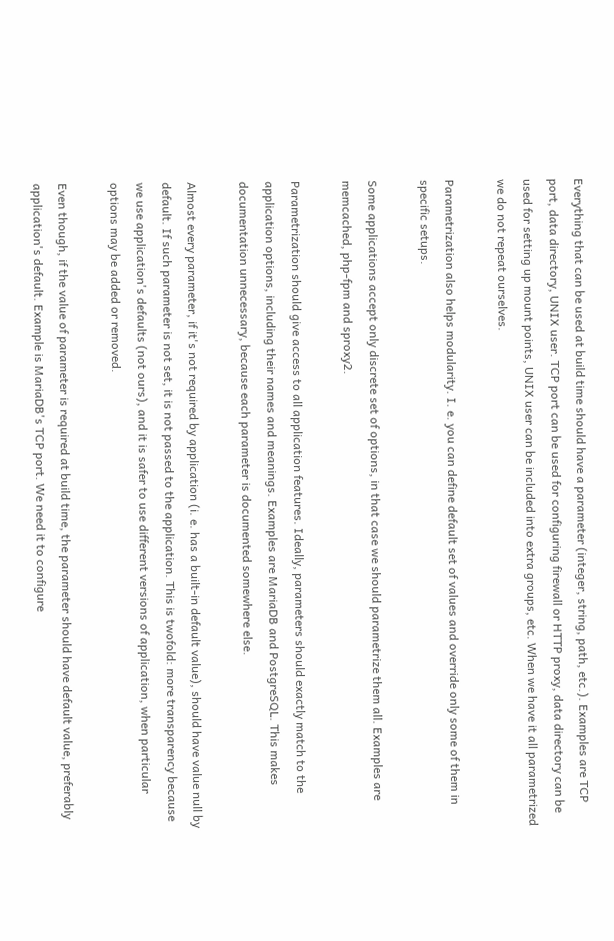Everything that can be used at build time should have a parameter (integer, string, path, etc.). Examples are TCP port, data directory, UNIX user. TCP port can be used for configuring firewall or HTTP proxy, data directory can be used for setting up mount points, UNIX user can be included into extra groups, etc. When we have it all parametrized we do not repeat ourselves.

Parametrization also helps modularity. I. e. you can define default set of values and override only some of them in specific setups.

Some applications accept only discrete set of options, in that case we should parametrize them all. Examples are memcached, php-fpm and sproxy2.

Parametrization should give access to all application features. Ideally, parameters should exactly match to the application options, including their names and meanings. Examples are MariaDB and PostgreSQL. This makes documentation unnecessary, because each parameter is documented somewhere else.

Almost every parameter, if it's not required by application (i. e. has a built-in default value), should have value null by default. If such parameter is not set, it is not passed to the application. This is twofold: more transparency because we use application's defaults (not ours), and it is safer to use different versions of application, when particular options may be added or removed.

Even though, if the value of parameter is required at build time, the parameter should have default value, preferably application's default. Example is MariaDB's TCP port. We need it to configure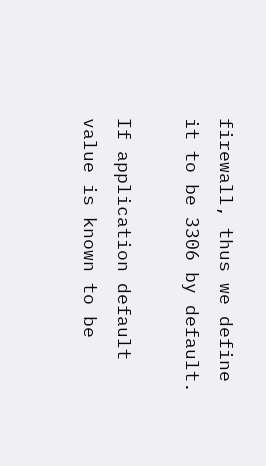firewall, thus we define it to be 3306 by default.

If application default value is known to be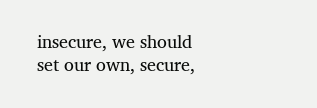insecure, we should set our own, secure,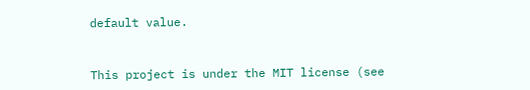default value.



This project is under the MIT license (see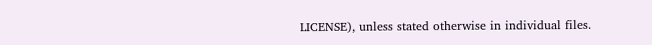LICENSE), unless stated otherwise in individual files.